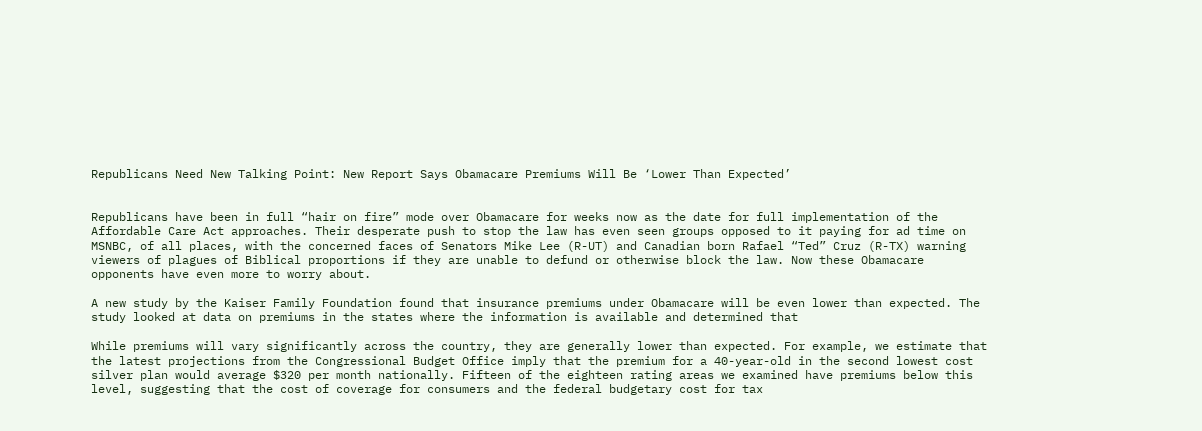Republicans Need New Talking Point: New Report Says Obamacare Premiums Will Be ‘Lower Than Expected’


Republicans have been in full “hair on fire” mode over Obamacare for weeks now as the date for full implementation of the Affordable Care Act approaches. Their desperate push to stop the law has even seen groups opposed to it paying for ad time on MSNBC, of all places, with the concerned faces of Senators Mike Lee (R-UT) and Canadian born Rafael “Ted” Cruz (R-TX) warning viewers of plagues of Biblical proportions if they are unable to defund or otherwise block the law. Now these Obamacare opponents have even more to worry about.

A new study by the Kaiser Family Foundation found that insurance premiums under Obamacare will be even lower than expected. The study looked at data on premiums in the states where the information is available and determined that

While premiums will vary significantly across the country, they are generally lower than expected. For example, we estimate that the latest projections from the Congressional Budget Office imply that the premium for a 40-year-old in the second lowest cost silver plan would average $320 per month nationally. Fifteen of the eighteen rating areas we examined have premiums below this level, suggesting that the cost of coverage for consumers and the federal budgetary cost for tax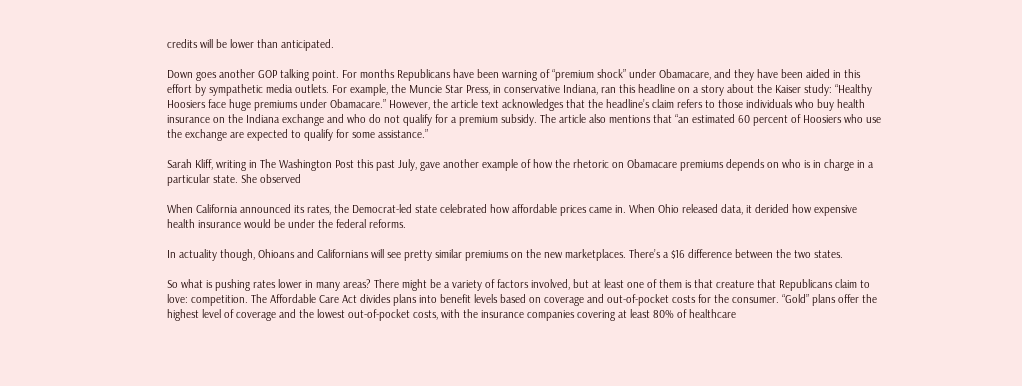credits will be lower than anticipated.

Down goes another GOP talking point. For months Republicans have been warning of “premium shock” under Obamacare, and they have been aided in this effort by sympathetic media outlets. For example, the Muncie Star Press, in conservative Indiana, ran this headline on a story about the Kaiser study: “Healthy Hoosiers face huge premiums under Obamacare.” However, the article text acknowledges that the headline’s claim refers to those individuals who buy health insurance on the Indiana exchange and who do not qualify for a premium subsidy. The article also mentions that “an estimated 60 percent of Hoosiers who use the exchange are expected to qualify for some assistance.”

Sarah Kliff, writing in The Washington Post this past July, gave another example of how the rhetoric on Obamacare premiums depends on who is in charge in a particular state. She observed

When California announced its rates, the Democrat-led state celebrated how affordable prices came in. When Ohio released data, it derided how expensive health insurance would be under the federal reforms.

In actuality though, Ohioans and Californians will see pretty similar premiums on the new marketplaces. There’s a $16 difference between the two states.

So what is pushing rates lower in many areas? There might be a variety of factors involved, but at least one of them is that creature that Republicans claim to love: competition. The Affordable Care Act divides plans into benefit levels based on coverage and out-of-pocket costs for the consumer. “Gold” plans offer the highest level of coverage and the lowest out-of-pocket costs, with the insurance companies covering at least 80% of healthcare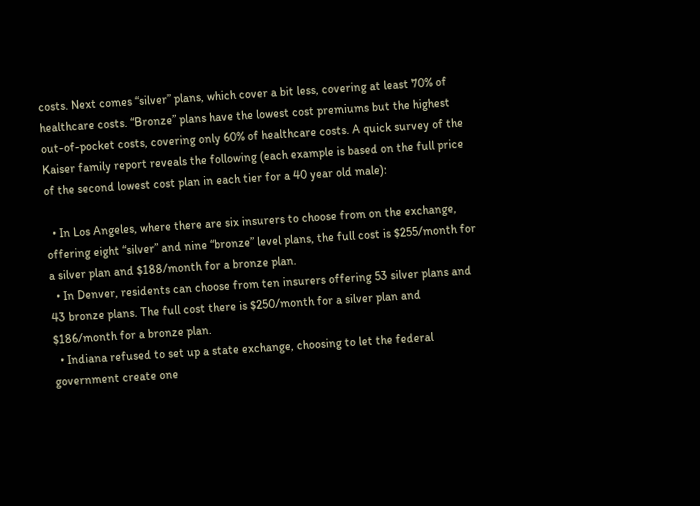costs. Next comes “silver” plans, which cover a bit less, covering at least 70% of healthcare costs. “Bronze” plans have the lowest cost premiums but the highest out-of-pocket costs, covering only 60% of healthcare costs. A quick survey of the Kaiser family report reveals the following (each example is based on the full price of the second lowest cost plan in each tier for a 40 year old male):

  • In Los Angeles, where there are six insurers to choose from on the exchange, offering eight “silver” and nine “bronze” level plans, the full cost is $255/month for a silver plan and $188/month for a bronze plan.
  • In Denver, residents can choose from ten insurers offering 53 silver plans and 43 bronze plans. The full cost there is $250/month for a silver plan and $186/month for a bronze plan.
  • Indiana refused to set up a state exchange, choosing to let the federal government create one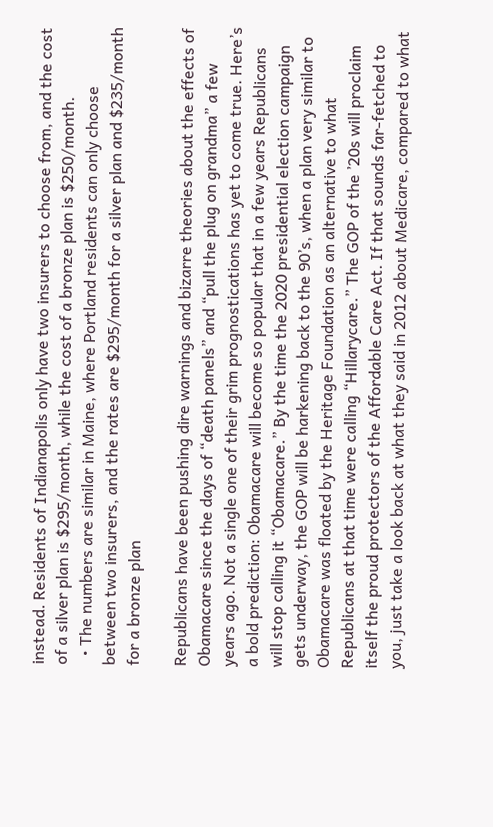instead. Residents of Indianapolis only have two insurers to choose from, and the cost of a silver plan is $295/month, while the cost of a bronze plan is $250/month.
  • The numbers are similar in Maine, where Portland residents can only choose between two insurers, and the rates are $295/month for a silver plan and $235/month for a bronze plan

Republicans have been pushing dire warnings and bizarre theories about the effects of Obamacare since the days of “death panels” and “pull the plug on grandma” a few years ago. Not a single one of their grim prognostications has yet to come true. Here’s a bold prediction: Obamacare will become so popular that in a few years Republicans will stop calling it “Obamacare.” By the time the 2020 presidential election campaign gets underway, the GOP will be harkening back to the 90’s, when a plan very similar to Obamacare was floated by the Heritage Foundation as an alternative to what Republicans at that time were calling “Hillarycare.” The GOP of the ’20s will proclaim itself the proud protectors of the Affordable Care Act. If that sounds far-fetched to you, just take a look back at what they said in 2012 about Medicare, compared to what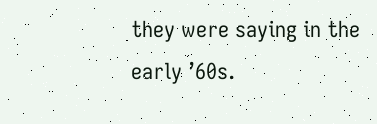they were saying in the early ’60s.